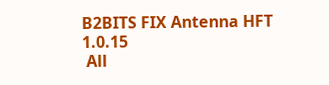B2BITS FIX Antenna HFT  1.0.15
 All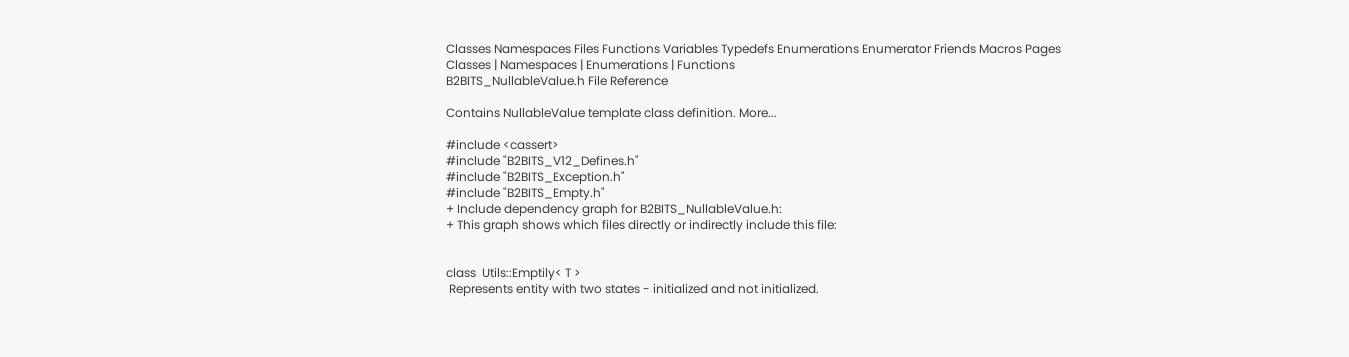Classes Namespaces Files Functions Variables Typedefs Enumerations Enumerator Friends Macros Pages
Classes | Namespaces | Enumerations | Functions
B2BITS_NullableValue.h File Reference

Contains NullableValue template class definition. More...

#include <cassert>
#include "B2BITS_V12_Defines.h"
#include "B2BITS_Exception.h"
#include "B2BITS_Empty.h"
+ Include dependency graph for B2BITS_NullableValue.h:
+ This graph shows which files directly or indirectly include this file:


class  Utils::Emptily< T >
 Represents entity with two states - initialized and not initialized.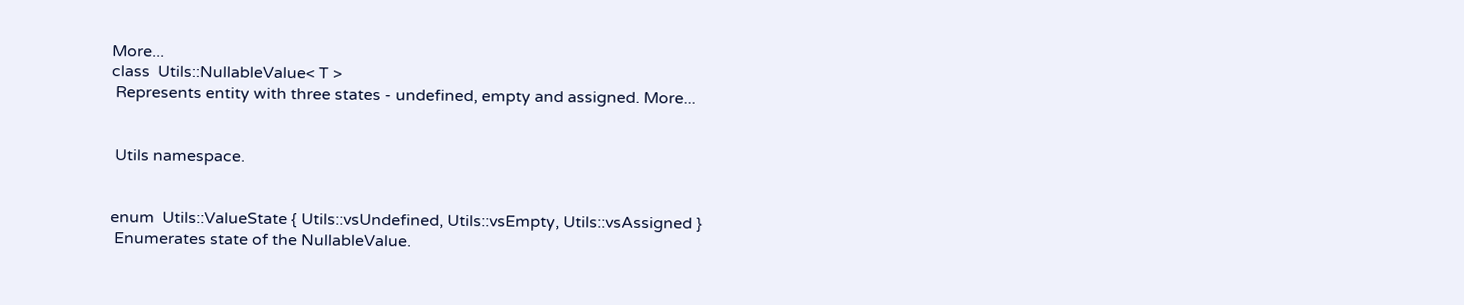More...
class  Utils::NullableValue< T >
 Represents entity with three states - undefined, empty and assigned. More...


 Utils namespace.


enum  Utils::ValueState { Utils::vsUndefined, Utils::vsEmpty, Utils::vsAssigned }
 Enumerates state of the NullableValue.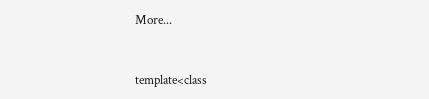More...


template<class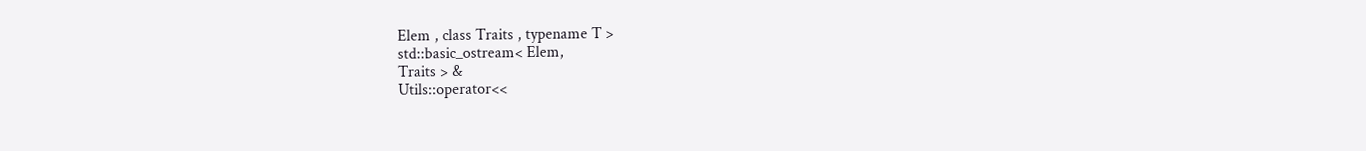Elem , class Traits , typename T >
std::basic_ostream< Elem,
Traits > &
Utils::operator<<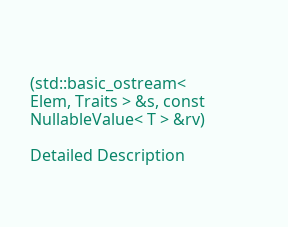(std::basic_ostream< Elem, Traits > &s, const NullableValue< T > &rv)

Detailed Description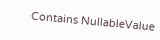Contains NullableValue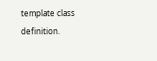template class definition.